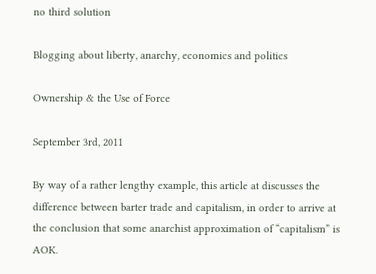no third solution

Blogging about liberty, anarchy, economics and politics

Ownership & the Use of Force

September 3rd, 2011

By way of a rather lengthy example, this article at discusses the difference between barter trade and capitalism, in order to arrive at the conclusion that some anarchist approximation of “capitalism” is AOK.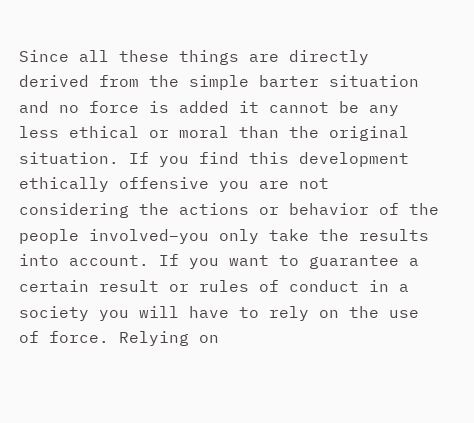Since all these things are directly derived from the simple barter situation and no force is added it cannot be any less ethical or moral than the original situation. If you find this development ethically offensive you are not considering the actions or behavior of the people involved–you only take the results into account. If you want to guarantee a certain result or rules of conduct in a society you will have to rely on the use of force. Relying on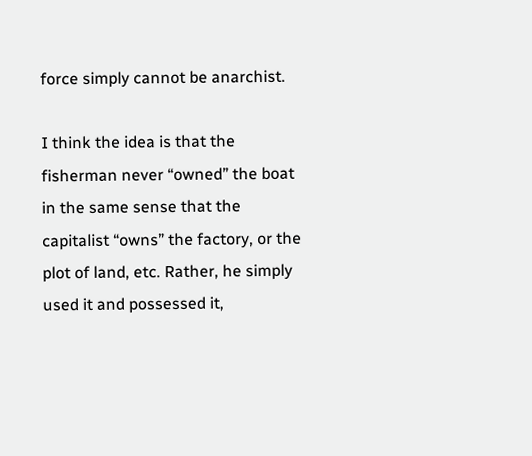force simply cannot be anarchist.

I think the idea is that the fisherman never “owned” the boat in the same sense that the capitalist “owns” the factory, or the plot of land, etc. Rather, he simply used it and possessed it,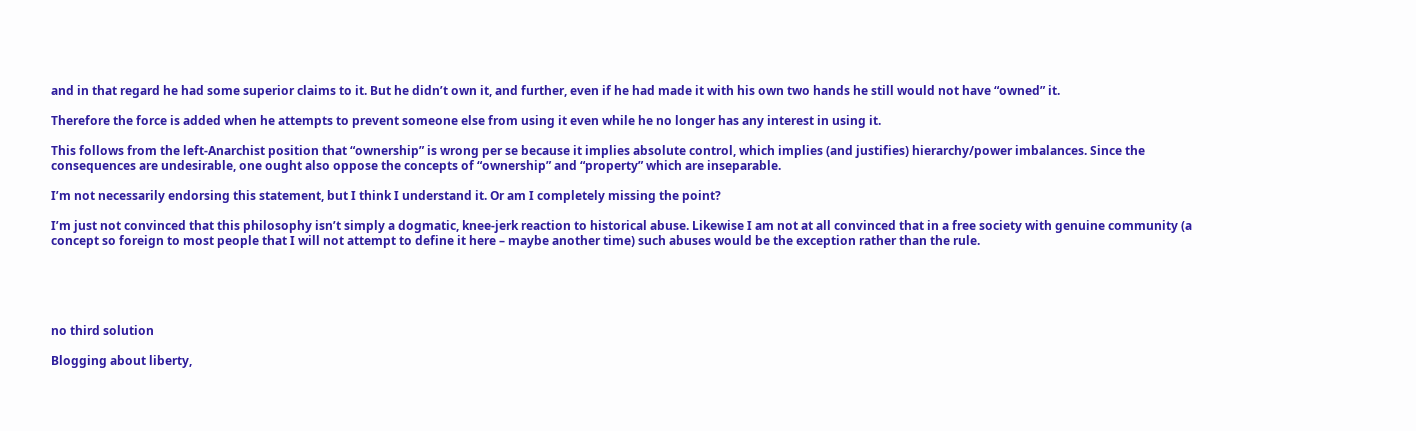and in that regard he had some superior claims to it. But he didn’t own it, and further, even if he had made it with his own two hands he still would not have “owned” it.

Therefore the force is added when he attempts to prevent someone else from using it even while he no longer has any interest in using it.

This follows from the left-Anarchist position that “ownership” is wrong per se because it implies absolute control, which implies (and justifies) hierarchy/power imbalances. Since the consequences are undesirable, one ought also oppose the concepts of “ownership” and “property” which are inseparable.

I’m not necessarily endorsing this statement, but I think I understand it. Or am I completely missing the point?

I’m just not convinced that this philosophy isn’t simply a dogmatic, knee-jerk reaction to historical abuse. Likewise I am not at all convinced that in a free society with genuine community (a concept so foreign to most people that I will not attempt to define it here – maybe another time) such abuses would be the exception rather than the rule.





no third solution

Blogging about liberty,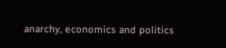anarchy, economics and politics